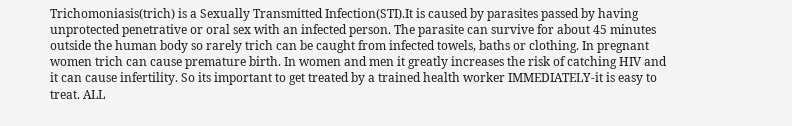Trichomoniasis(trich) is a Sexually Transmitted Infection(STI).It is caused by parasites passed by having unprotected penetrative or oral sex with an infected person. The parasite can survive for about 45 minutes outside the human body so rarely trich can be caught from infected towels, baths or clothing. In pregnant women trich can cause premature birth. In women and men it greatly increases the risk of catching HIV and it can cause infertility. So its important to get treated by a trained health worker IMMEDIATELY-it is easy to treat. ALL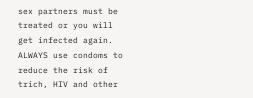sex partners must be treated or you will get infected again. ALWAYS use condoms to reduce the risk of trich, HIV and other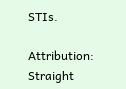STIs.

Attribution: Straight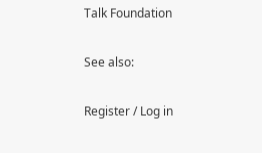Talk Foundation

See also:

Register / Log in